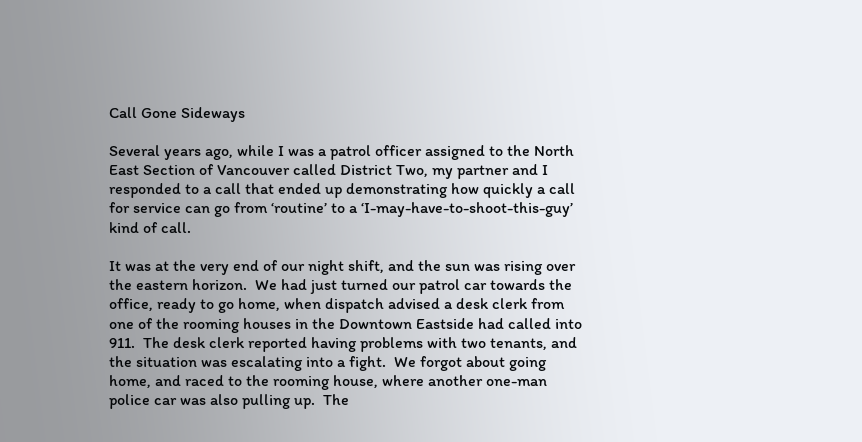Call Gone Sideways

Several years ago, while I was a patrol officer assigned to the North East Section of Vancouver called District Two, my partner and I responded to a call that ended up demonstrating how quickly a call for service can go from ‘routine’ to a ‘I-may-have-to-shoot-this-guy’ kind of call.

It was at the very end of our night shift, and the sun was rising over the eastern horizon.  We had just turned our patrol car towards the office, ready to go home, when dispatch advised a desk clerk from one of the rooming houses in the Downtown Eastside had called into 911.  The desk clerk reported having problems with two tenants, and the situation was escalating into a fight.  We forgot about going home, and raced to the rooming house, where another one-man police car was also pulling up.  The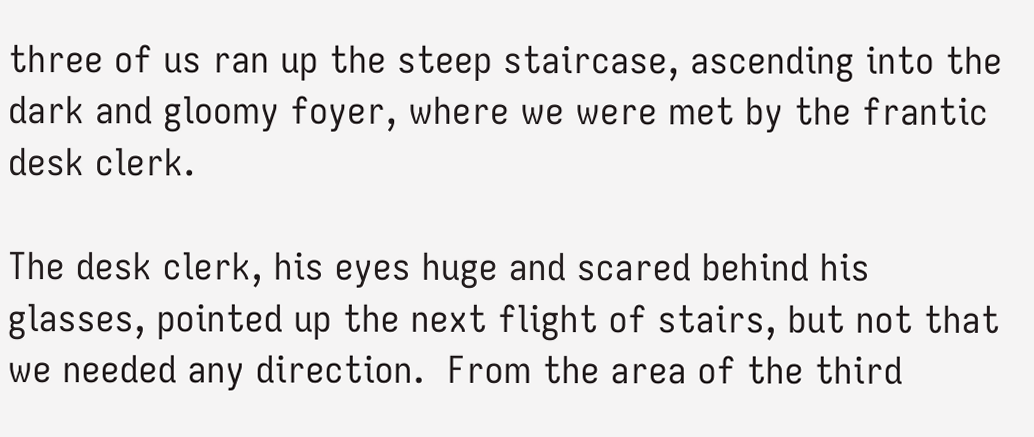three of us ran up the steep staircase, ascending into the dark and gloomy foyer, where we were met by the frantic desk clerk.

The desk clerk, his eyes huge and scared behind his glasses, pointed up the next flight of stairs, but not that we needed any direction.  From the area of the third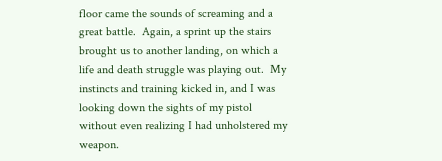floor came the sounds of screaming and a great battle.  Again, a sprint up the stairs brought us to another landing, on which a life and death struggle was playing out.  My instincts and training kicked in, and I was looking down the sights of my pistol without even realizing I had unholstered my weapon.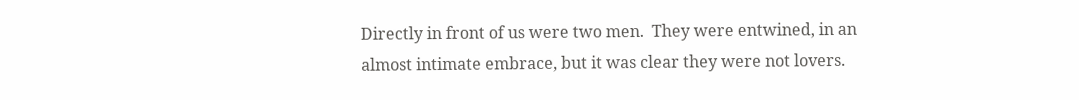Directly in front of us were two men.  They were entwined, in an almost intimate embrace, but it was clear they were not lovers.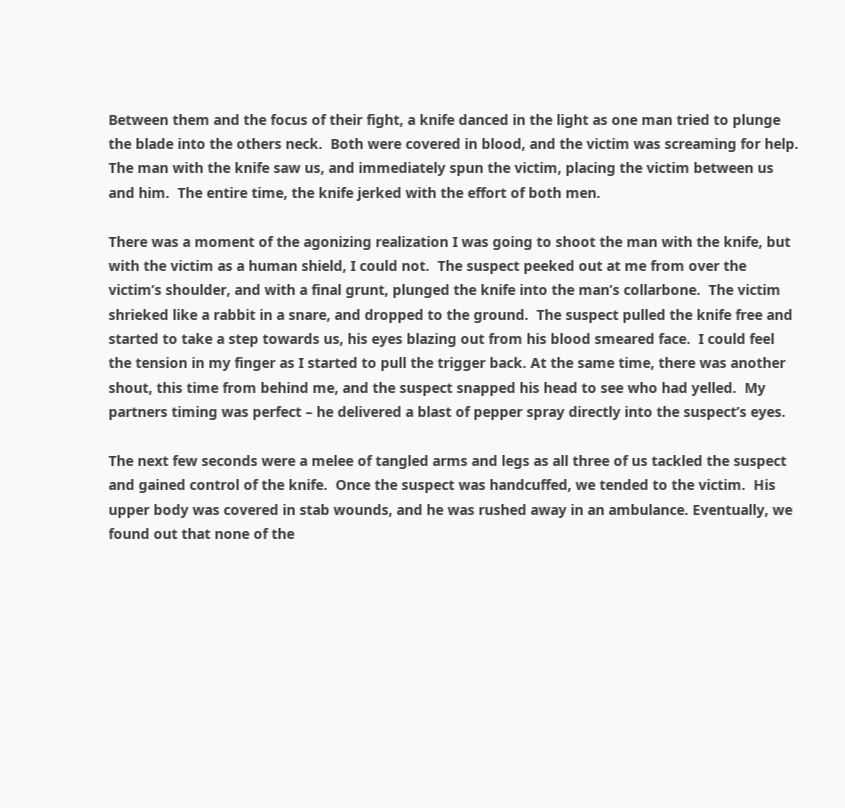Between them and the focus of their fight, a knife danced in the light as one man tried to plunge the blade into the others neck.  Both were covered in blood, and the victim was screaming for help.  The man with the knife saw us, and immediately spun the victim, placing the victim between us and him.  The entire time, the knife jerked with the effort of both men.

There was a moment of the agonizing realization I was going to shoot the man with the knife, but with the victim as a human shield, I could not.  The suspect peeked out at me from over the victim’s shoulder, and with a final grunt, plunged the knife into the man’s collarbone.  The victim shrieked like a rabbit in a snare, and dropped to the ground.  The suspect pulled the knife free and started to take a step towards us, his eyes blazing out from his blood smeared face.  I could feel the tension in my finger as I started to pull the trigger back. At the same time, there was another shout, this time from behind me, and the suspect snapped his head to see who had yelled.  My partners timing was perfect – he delivered a blast of pepper spray directly into the suspect’s eyes.

The next few seconds were a melee of tangled arms and legs as all three of us tackled the suspect and gained control of the knife.  Once the suspect was handcuffed, we tended to the victim.  His upper body was covered in stab wounds, and he was rushed away in an ambulance. Eventually, we found out that none of the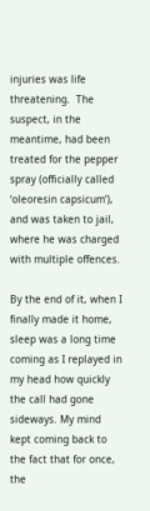injuries was life threatening.  The suspect, in the meantime, had been treated for the pepper spray (officially called ‘oleoresin capsicum’), and was taken to jail, where he was charged with multiple offences.

By the end of it, when I finally made it home, sleep was a long time coming as I replayed in my head how quickly the call had gone sideways. My mind kept coming back to the fact that for once, the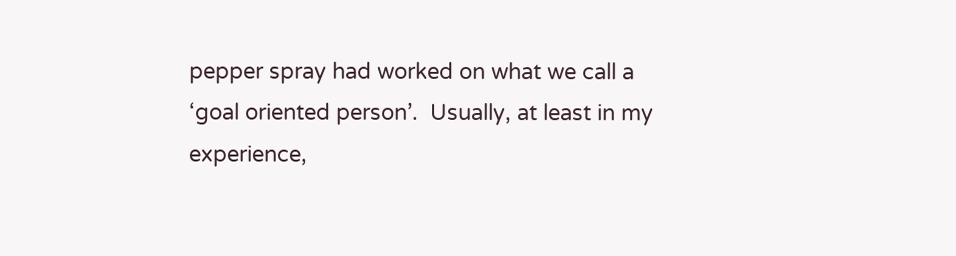pepper spray had worked on what we call a ‘goal oriented person’.  Usually, at least in my experience,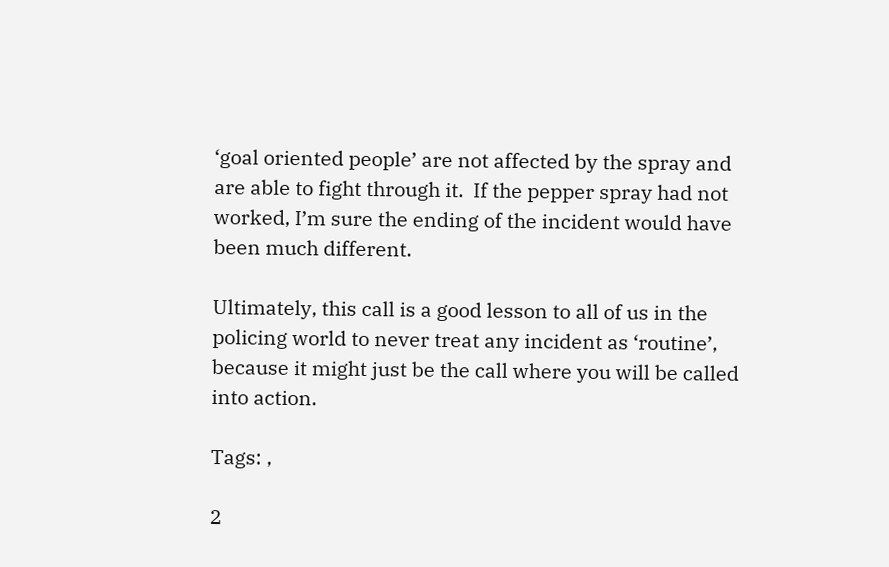‘goal oriented people’ are not affected by the spray and are able to fight through it.  If the pepper spray had not worked, I’m sure the ending of the incident would have been much different.

Ultimately, this call is a good lesson to all of us in the policing world to never treat any incident as ‘routine’, because it might just be the call where you will be called into action.

Tags: ,

2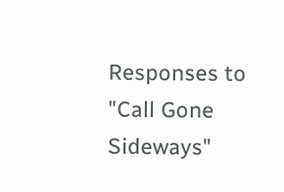Responses to "Call Gone Sideways"